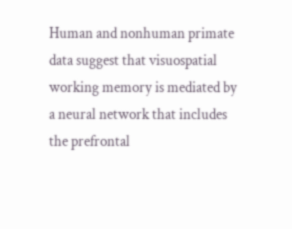Human and nonhuman primate data suggest that visuospatial working memory is mediated by a neural network that includes the prefrontal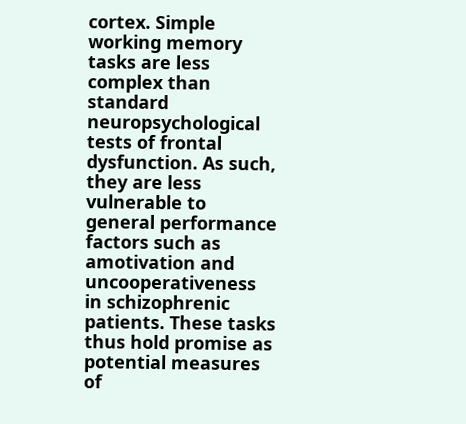cortex. Simple working memory tasks are less complex than standard neuropsychological tests of frontal dysfunction. As such, they are less vulnerable to general performance factors such as amotivation and uncooperativeness in schizophrenic patients. These tasks thus hold promise as potential measures of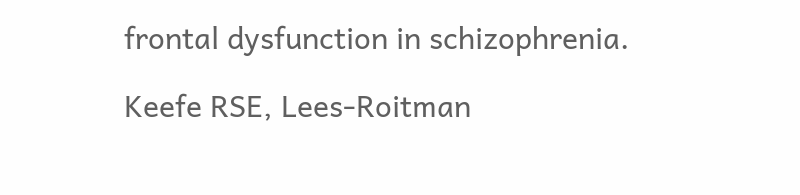frontal dysfunction in schizophrenia.

Keefe RSE, Lees-Roitman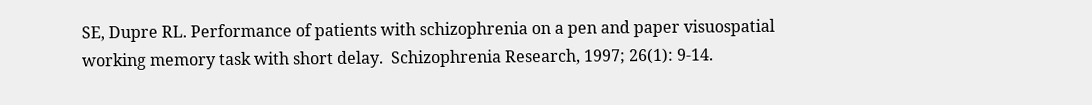SE, Dupre RL. Performance of patients with schizophrenia on a pen and paper visuospatial working memory task with short delay.  Schizophrenia Research, 1997; 26(1): 9-14.